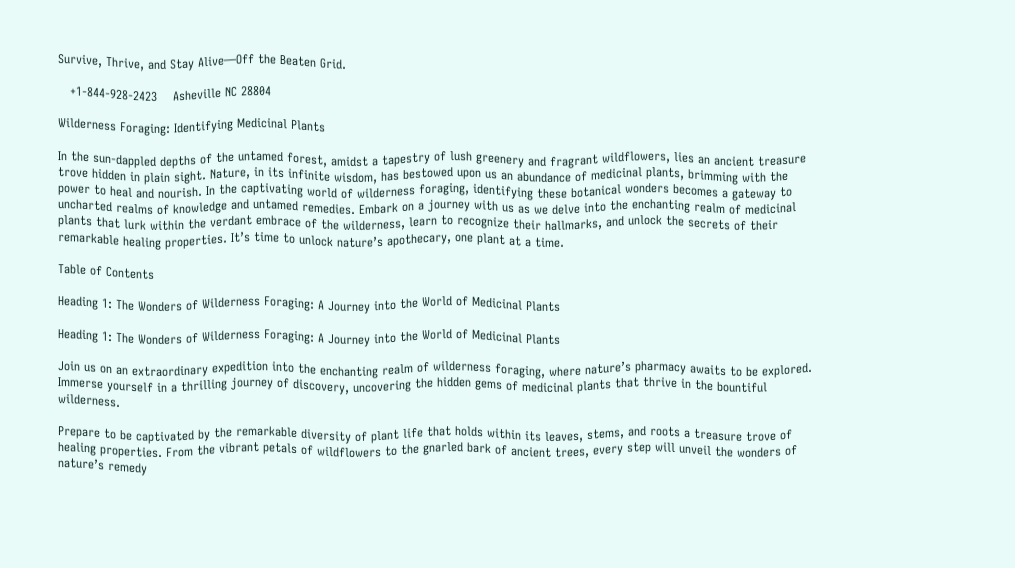Survive, Thrive, and Stay Alive—Off the Beaten Grid.

   +1-844-928-2423    Asheville NC 28804

Wilderness Foraging: Identifying Medicinal Plants

In the sun-dappled depths of the untamed forest, amidst a tapestry of lush greenery and fragrant wildflowers, lies an ancient treasure trove hidden in plain sight. Nature, in its infinite wisdom, has bestowed upon us an abundance of medicinal plants, brimming with the power to heal and nourish. In the captivating world of wilderness foraging, identifying these botanical wonders becomes a gateway to uncharted realms of knowledge and untamed remedies. Embark on a journey with us as we delve into the enchanting realm of medicinal plants that lurk within the verdant embrace of the wilderness, learn to recognize their hallmarks, and unlock the secrets of their remarkable healing properties. It’s time to unlock nature’s apothecary, one plant at a time.

Table of Contents

Heading 1: The Wonders of Wilderness Foraging: A Journey into the World of Medicinal Plants

Heading 1: The Wonders of Wilderness Foraging: A Journey into the World of Medicinal Plants

Join us on an extraordinary expedition into the enchanting realm of wilderness foraging, where nature’s pharmacy awaits to be explored. Immerse yourself in a thrilling journey of discovery, uncovering the hidden gems of medicinal plants that thrive in the bountiful wilderness.

Prepare to be captivated by the remarkable diversity of plant life that holds within its leaves, stems, and roots a treasure trove of healing properties. From the vibrant petals of wildflowers to the gnarled bark of ancient trees, every step will unveil the wonders of nature’s remedy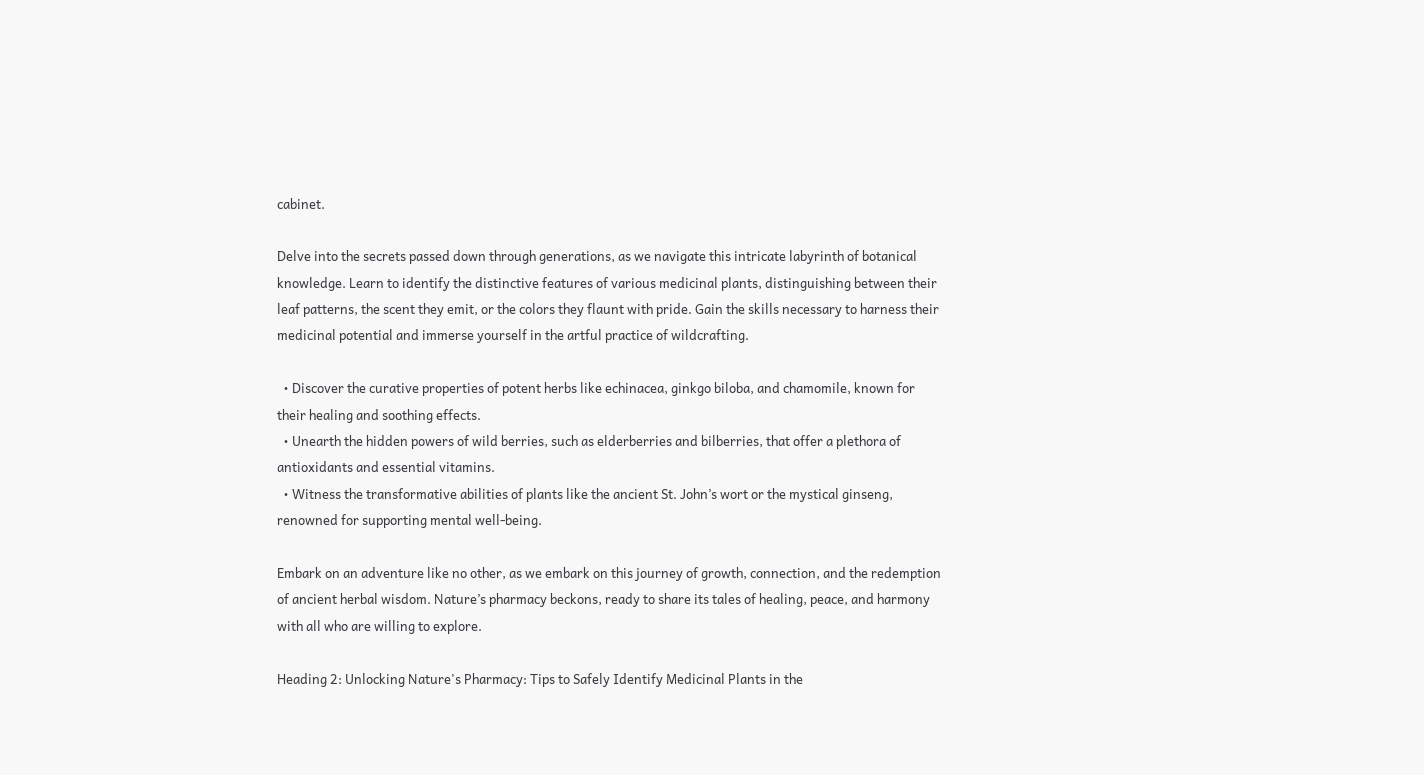cabinet.

Delve into the secrets passed down through generations, as we navigate this intricate labyrinth of botanical knowledge. Learn to identify the distinctive features of various medicinal plants, distinguishing between their leaf patterns, the scent they emit, or the colors they flaunt with pride. Gain the skills necessary to harness their medicinal potential and immerse yourself in the artful practice of wildcrafting.

  • Discover the curative properties of potent herbs like echinacea, ginkgo biloba, and chamomile, known for their healing and soothing effects.
  • Unearth the hidden powers of wild berries, such as elderberries and bilberries, that offer a plethora of antioxidants and essential vitamins.
  • Witness the transformative abilities of plants like the ancient St. John’s wort or the mystical ginseng, renowned for supporting mental well-being.

Embark on an adventure like no other, as we embark on this journey of growth, connection, and the redemption of ancient herbal wisdom. Nature’s pharmacy beckons, ready to share its tales of healing, peace, and harmony with all who are willing to explore.

Heading 2: Unlocking Nature's Pharmacy: Tips to Safely Identify Medicinal Plants in the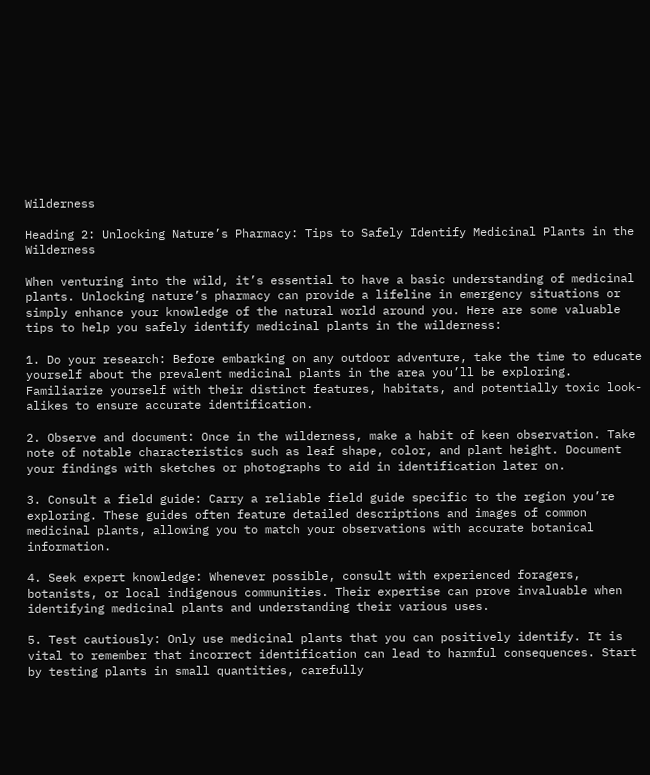Wilderness

Heading 2: Unlocking Nature’s Pharmacy: Tips to Safely Identify Medicinal Plants in the Wilderness

When venturing into the wild, it’s essential to have a basic understanding of medicinal plants. Unlocking nature’s pharmacy can provide a lifeline in emergency situations or simply enhance your knowledge of the natural world around you. Here are some valuable tips to help you safely identify medicinal plants in the wilderness:

1. Do your research: Before embarking on any outdoor adventure, take the time to educate yourself about the prevalent medicinal plants in the area you’ll be exploring. Familiarize yourself with their distinct features, habitats, and potentially toxic look-alikes to ensure accurate identification.

2. Observe and document: Once in the wilderness, make a habit of keen observation. Take note of notable characteristics such as leaf shape, color, and plant height. Document your findings with sketches or photographs to aid in identification later on.

3. Consult a field guide: Carry a reliable field guide specific to the region you’re exploring. These guides often feature detailed descriptions and images of common medicinal plants, allowing you to match your observations with accurate botanical information.

4. Seek expert knowledge: Whenever possible, consult with experienced foragers, botanists, or local indigenous communities. Their expertise can prove invaluable when identifying medicinal plants and understanding their various uses.

5. Test cautiously: Only use medicinal plants that you can positively identify. It is vital to remember that incorrect identification can lead to harmful consequences. Start by testing plants in small quantities, carefully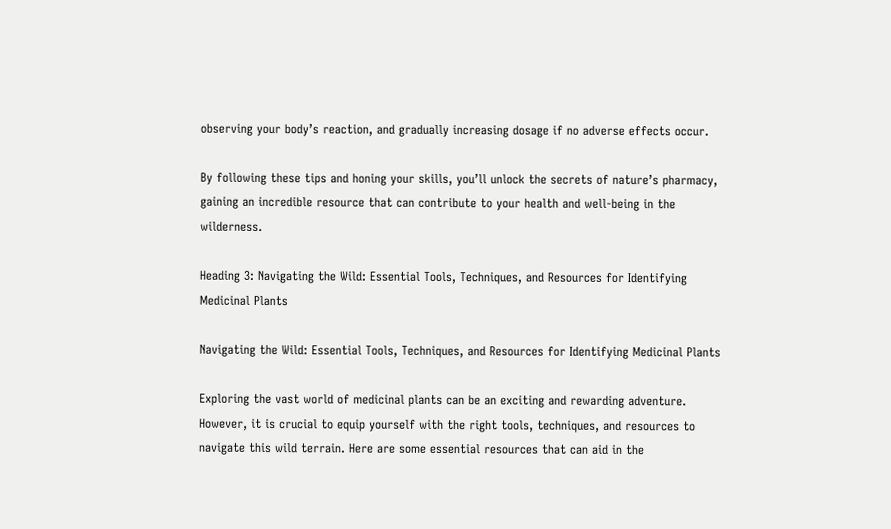observing your body’s reaction, and gradually increasing dosage if no adverse effects occur.

By following these tips and honing your skills, you’ll unlock the secrets of nature’s pharmacy, gaining an incredible resource that can contribute to your health and well-being in the wilderness.

Heading 3: Navigating the Wild: Essential Tools, Techniques, and Resources for Identifying Medicinal Plants

Navigating the Wild: Essential Tools, Techniques, and Resources for Identifying Medicinal Plants

Exploring the vast world of medicinal plants can be an exciting and rewarding adventure. However, it is crucial to equip yourself with the right tools, techniques, and resources to navigate this wild terrain. Here are some essential resources that can aid in the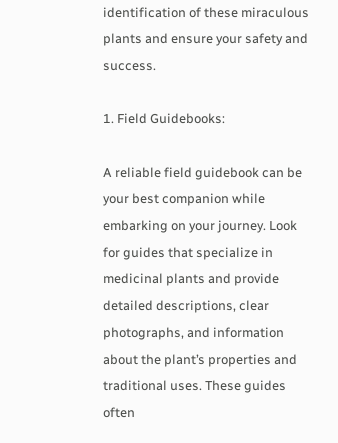identification of these miraculous plants and ensure your safety and success.

1. Field Guidebooks:

A reliable field guidebook can be your best companion while embarking on your journey. Look for guides that specialize in medicinal plants and provide detailed descriptions, clear photographs, and information about the plant’s properties and traditional uses. These guides often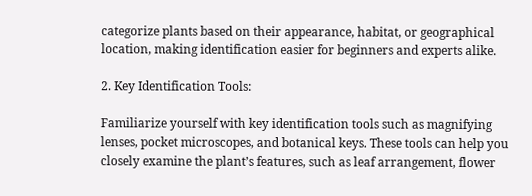categorize plants based on their appearance, habitat, or geographical location, making identification easier for beginners and experts alike.

2. Key Identification Tools:

Familiarize yourself with key identification tools such as magnifying lenses, pocket microscopes, and botanical keys. These tools can help you closely examine the plant’s features, such as leaf arrangement, flower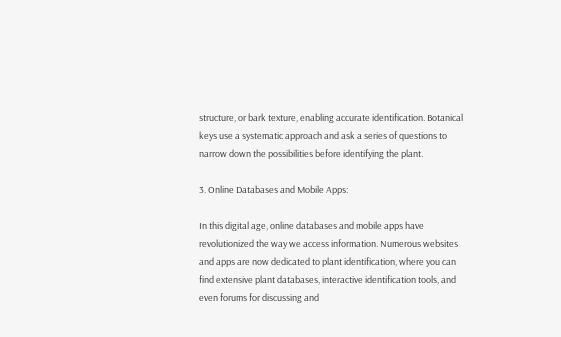structure, or bark texture, enabling accurate identification. Botanical keys use a systematic approach and ask a series of questions to narrow down the possibilities before identifying the plant.

3. Online Databases and Mobile Apps:

In this digital age, online databases and mobile apps have revolutionized the way we access information. Numerous websites and apps are now dedicated to plant identification, where you can find extensive plant databases, interactive identification tools, and even forums for discussing and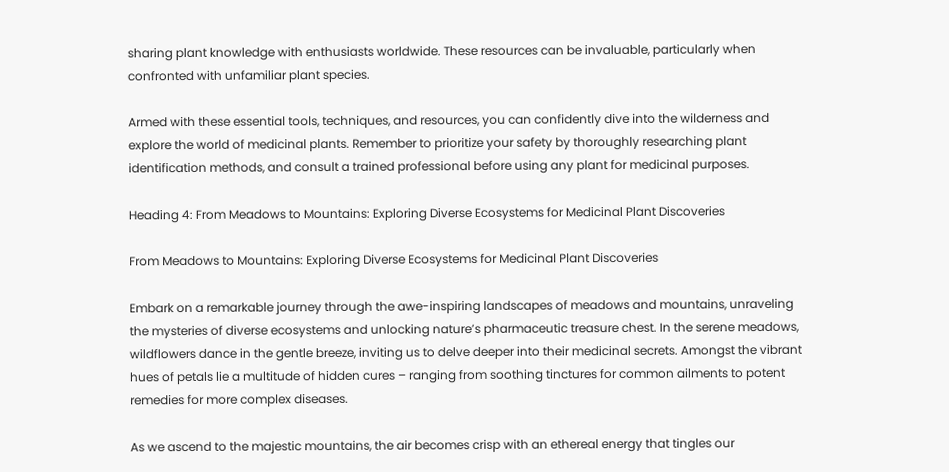sharing plant knowledge with enthusiasts worldwide. These resources can be invaluable, particularly when confronted with unfamiliar plant species.

Armed with these essential tools, techniques, and resources, you can confidently dive into the wilderness and explore the world of medicinal plants. Remember to prioritize your safety by thoroughly researching plant identification methods, and consult a trained professional before using any plant for medicinal purposes.

Heading 4: From Meadows to Mountains: Exploring Diverse Ecosystems for Medicinal Plant Discoveries

From Meadows to Mountains: Exploring Diverse Ecosystems for Medicinal Plant Discoveries

Embark on a remarkable journey through the awe-inspiring landscapes of meadows and mountains, unraveling the mysteries of diverse ecosystems and unlocking nature’s pharmaceutic treasure chest. In the serene meadows, wildflowers dance in the gentle breeze, inviting us to delve deeper into their medicinal secrets. Amongst the vibrant hues of petals lie a multitude of hidden cures – ranging from soothing tinctures for common ailments to potent remedies for more complex diseases.

As we ascend to the majestic mountains, the air becomes crisp with an ethereal energy that tingles our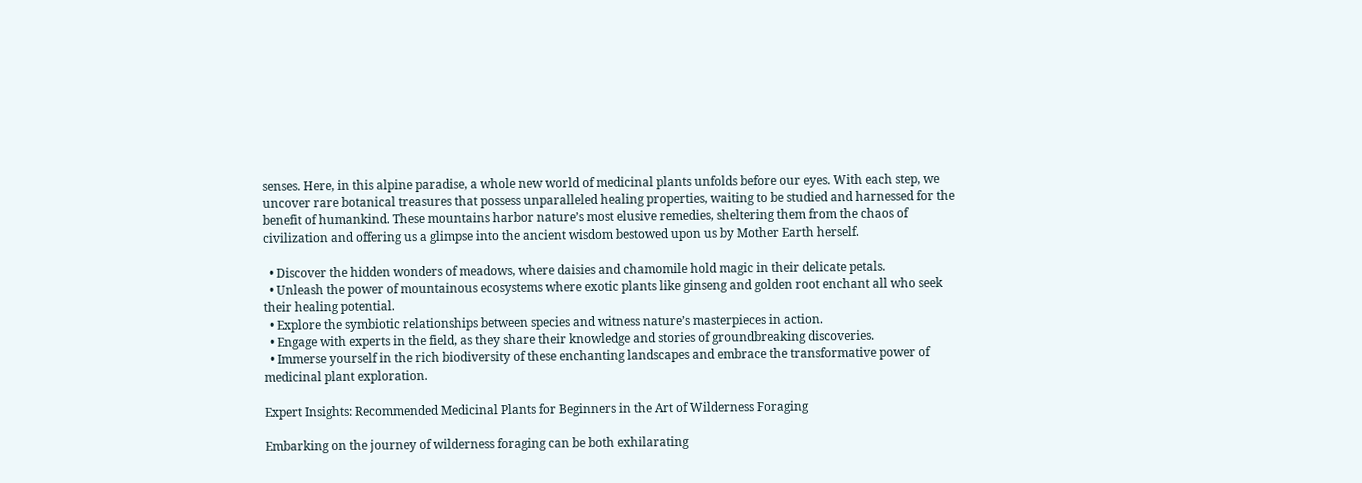senses. Here, in this alpine paradise, a whole new world of medicinal plants unfolds before our eyes. With each step, we uncover rare botanical treasures that possess unparalleled healing properties, waiting to be studied and harnessed for the benefit of humankind. These mountains harbor nature’s most elusive remedies, sheltering them from the chaos of civilization and offering us a glimpse into the ancient wisdom bestowed upon us by Mother Earth herself.

  • Discover the hidden wonders of meadows, where daisies and chamomile hold magic in their delicate petals.
  • Unleash the power of mountainous ecosystems where exotic plants like ginseng and golden root enchant all who seek their healing potential.
  • Explore the symbiotic relationships between species and witness nature’s masterpieces in action.
  • Engage with experts in the field, as they share their knowledge and stories of groundbreaking discoveries.
  • Immerse yourself in the rich biodiversity of these enchanting landscapes and embrace the transformative power of medicinal plant exploration.

Expert Insights: Recommended Medicinal Plants for Beginners in the Art of Wilderness Foraging

Embarking on the journey of wilderness foraging can be both exhilarating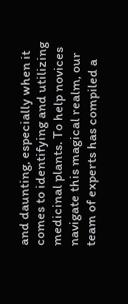and daunting, especially when it comes to identifying and utilizing medicinal plants. To help novices navigate this magical realm, our team of experts has compiled a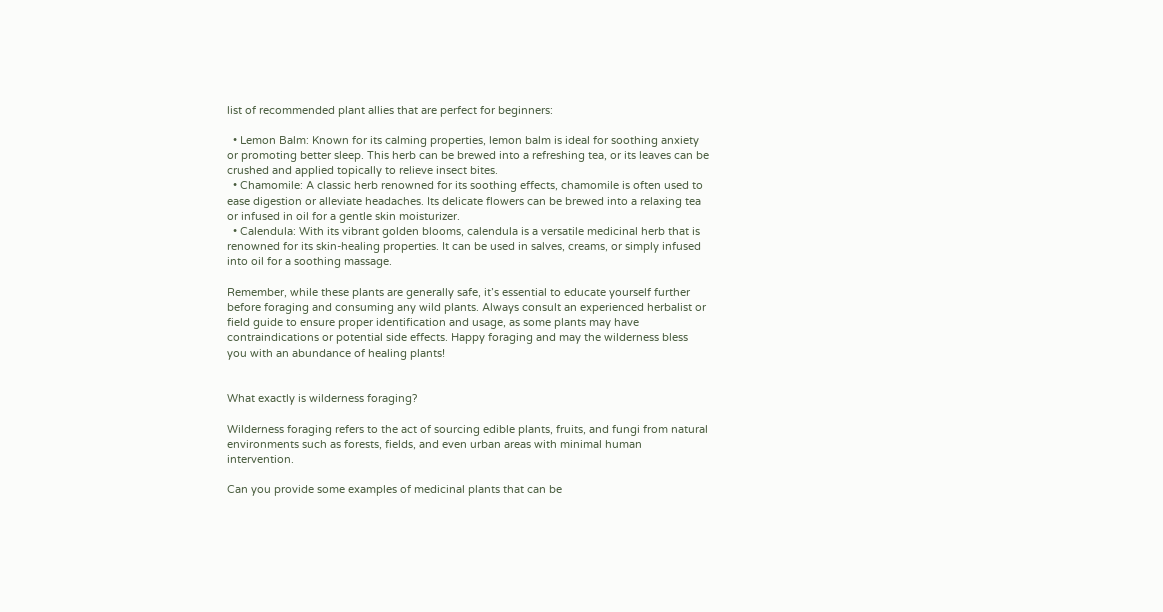list of recommended plant allies that are perfect for beginners:

  • Lemon Balm: Known for its calming properties, lemon balm is ideal for soothing anxiety or promoting better sleep. This herb can be brewed into a refreshing tea, or its leaves can be crushed and applied topically to relieve insect bites.
  • Chamomile: A classic herb renowned for its soothing effects, chamomile is often used to ease digestion or alleviate headaches. Its delicate flowers can be brewed into a relaxing tea or infused in oil for a gentle skin moisturizer.
  • Calendula: With its vibrant golden blooms, calendula is a versatile medicinal herb that is renowned for its skin-healing properties. It can be used in salves, creams, or simply infused into oil for a soothing massage.

Remember, while these plants are generally safe, it’s essential to educate yourself further before foraging and consuming any wild plants. Always consult an experienced herbalist or field guide to ensure proper identification and usage, as some plants may have contraindications or potential side effects. Happy foraging and may the wilderness bless you with an abundance of healing plants!


What exactly is wilderness foraging?

Wilderness foraging refers to the act of sourcing edible plants, fruits, and fungi from natural environments such as forests, fields, and even urban areas with minimal human intervention.

Can you provide some examples of medicinal plants that can be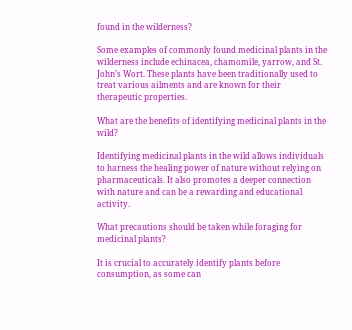found in the wilderness?

Some examples of commonly found medicinal plants in the wilderness include echinacea, chamomile, yarrow, and St. John’s Wort. These plants have been traditionally used to treat various ailments and are known for their therapeutic properties.

What are the benefits of identifying medicinal plants in the wild?

Identifying medicinal plants in the wild allows individuals to harness the healing power of nature without relying on pharmaceuticals. It also promotes a deeper connection with nature and can be a rewarding and educational activity.

What precautions should be taken while foraging for medicinal plants?

It is crucial to accurately identify plants before consumption, as some can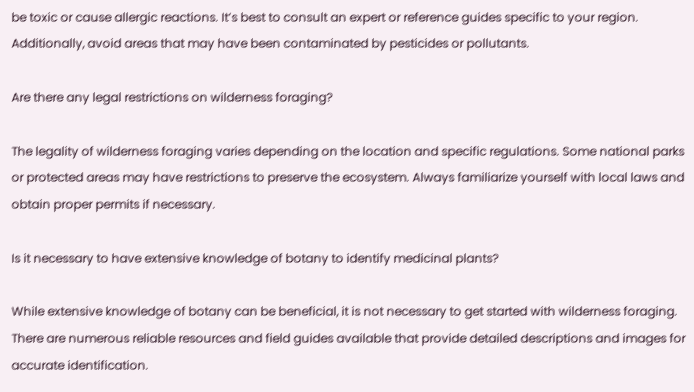be toxic or cause allergic reactions. It’s best to consult an expert or reference guides specific to your region. Additionally, avoid areas that may have been contaminated by pesticides or pollutants.

Are there any legal restrictions on wilderness foraging?

The legality of wilderness foraging varies depending on the location and specific regulations. Some national parks or protected areas may have restrictions to preserve the ecosystem. Always familiarize yourself with local laws and obtain proper permits if necessary.

Is it necessary to have extensive knowledge of botany to identify medicinal plants?

While extensive knowledge of botany can be beneficial, it is not necessary to get started with wilderness foraging. There are numerous reliable resources and field guides available that provide detailed descriptions and images for accurate identification.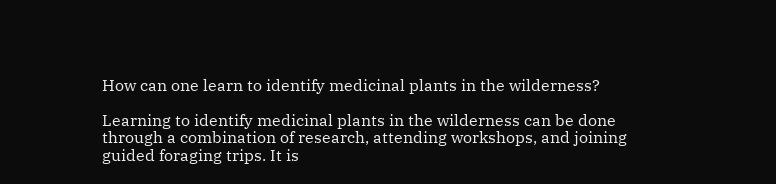How can one learn to identify medicinal plants in the wilderness?

Learning to identify medicinal plants in the wilderness can be done through a combination of research, attending workshops, and joining guided foraging trips. It is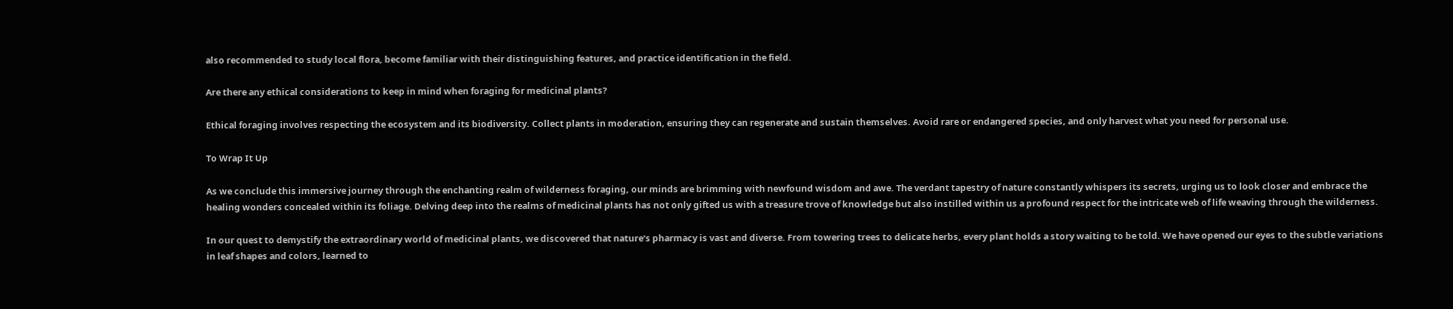also recommended to study local flora, become familiar with their distinguishing features, and practice identification in the field.

Are there any ethical considerations to keep in mind when foraging for medicinal plants?

Ethical foraging involves respecting the ecosystem and its biodiversity. Collect plants in moderation, ensuring they can regenerate and sustain themselves. Avoid rare or endangered species, and only harvest what you need for personal use.

To Wrap It Up

As we conclude this immersive journey through the enchanting realm of wilderness foraging, our minds are brimming with newfound wisdom and awe. The verdant tapestry of nature constantly whispers its secrets, urging us to look closer and embrace the healing wonders concealed within its foliage. Delving deep into the realms of medicinal plants has not only gifted us with a treasure trove of knowledge but also instilled within us a profound respect for the intricate web of life weaving through the wilderness.

In our quest to demystify the extraordinary world of medicinal plants, we discovered that nature’s pharmacy is vast and diverse. From towering trees to delicate herbs, every plant holds a story waiting to be told. We have opened our eyes to the subtle variations in leaf shapes and colors, learned to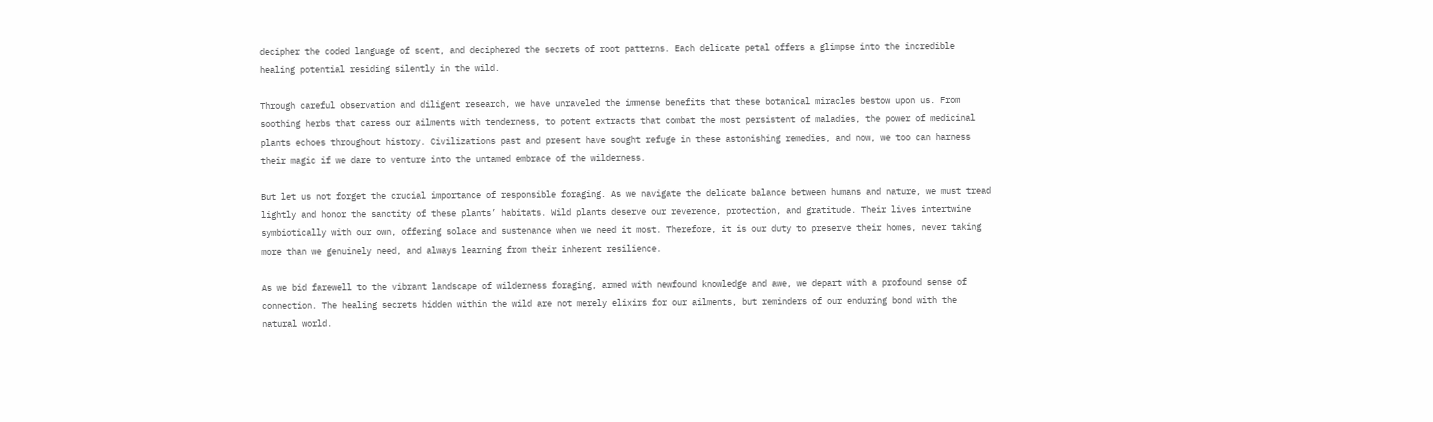decipher the coded language of scent, and deciphered the secrets of root patterns. Each delicate petal offers a glimpse into the incredible healing potential residing silently in the wild.

Through careful observation and diligent research, we have unraveled the immense benefits that these botanical miracles bestow upon us. From soothing herbs that caress our ailments with tenderness, to potent extracts that combat the most persistent of maladies, the power of medicinal plants echoes throughout history. Civilizations past and present have sought refuge in these astonishing remedies, and now, we too can harness their magic if we dare to venture into the untamed embrace of the wilderness.

But let us not forget the crucial importance of responsible foraging. As we navigate the delicate balance between humans and nature, we must tread lightly and honor the sanctity of these plants’ habitats. Wild plants deserve our reverence, protection, and gratitude. Their lives intertwine symbiotically with our own, offering solace and sustenance when we need it most. Therefore, it is our duty to preserve their homes, never taking more than we genuinely need, and always learning from their inherent resilience.

As we bid farewell to the vibrant landscape of wilderness foraging, armed with newfound knowledge and awe, we depart with a profound sense of connection. The healing secrets hidden within the wild are not merely elixirs for our ailments, but reminders of our enduring bond with the natural world.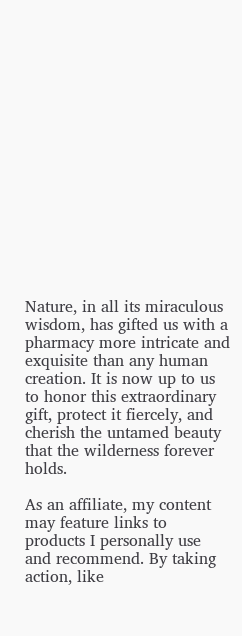Nature, in all its miraculous wisdom, has gifted us with a pharmacy more intricate and exquisite than any human creation. It is now up to us to honor this extraordinary gift, protect it fiercely, and cherish the untamed beauty that the wilderness forever holds.

As an affiliate, my content may feature links to products I personally use and recommend. By taking action, like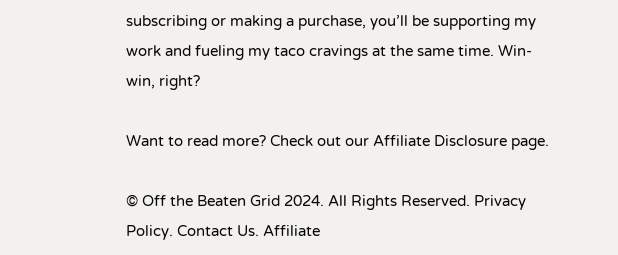subscribing or making a purchase, you’ll be supporting my work and fueling my taco cravings at the same time. Win-win, right?

Want to read more? Check out our Affiliate Disclosure page.

© Off the Beaten Grid 2024. All Rights Reserved. Privacy Policy. Contact Us. Affiliate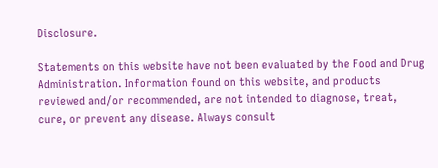Disclosure.

Statements on this website have not been evaluated by the Food and Drug Administration. Information found on this website, and products reviewed and/or recommended, are not intended to diagnose, treat, cure, or prevent any disease. Always consult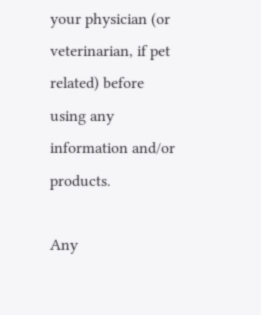your physician (or veterinarian, if pet related) before using any information and/or products.

Any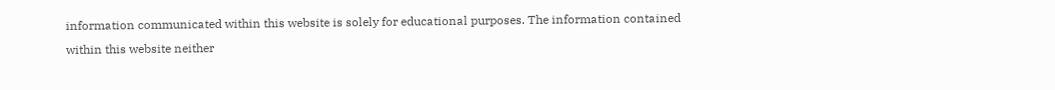information communicated within this website is solely for educational purposes. The information contained within this website neither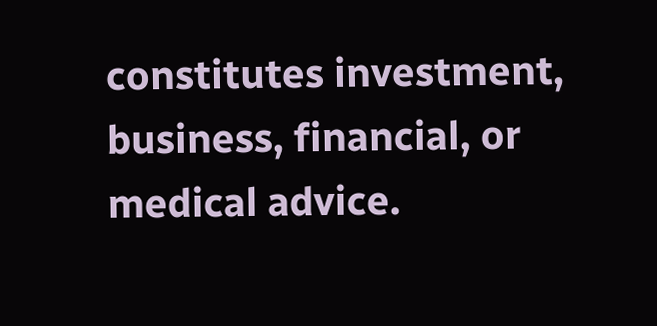constitutes investment, business, financial, or medical advice.